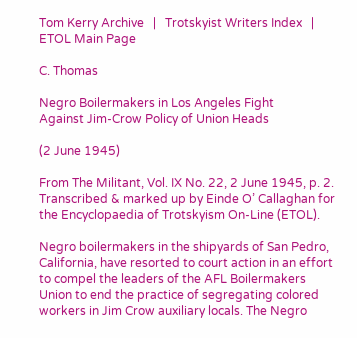Tom Kerry Archive   |   Trotskyist Writers Index   |   ETOL Main Page

C. Thomas

Negro Boilermakers in Los Angeles Fight
Against Jim-Crow Policy of Union Heads

(2 June 1945)

From The Militant, Vol. IX No. 22, 2 June 1945, p. 2.
Transcribed & marked up by Einde O’ Callaghan for the Encyclopaedia of Trotskyism On-Line (ETOL).

Negro boilermakers in the shipyards of San Pedro, California, have resorted to court action in an effort to compel the leaders of the AFL Boilermakers Union to end the practice of segregating colored workers in Jim Crow auxiliary locals. The Negro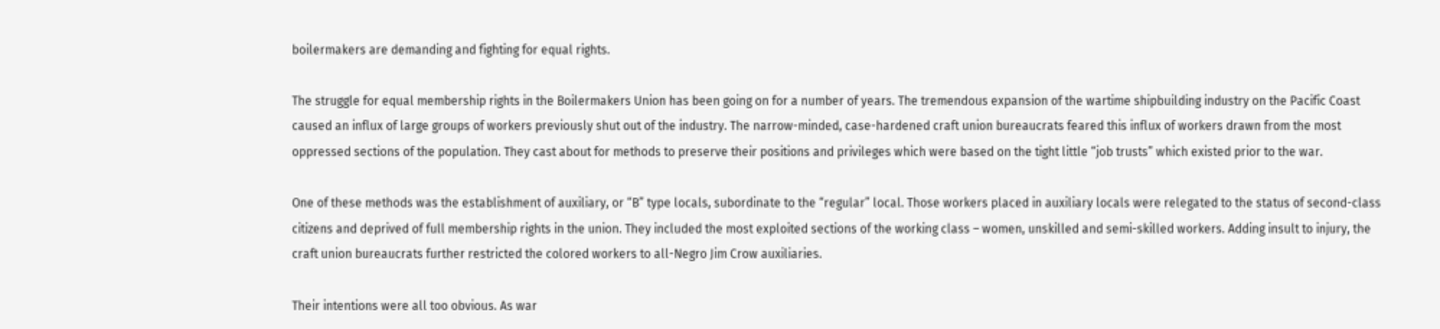boilermakers are demanding and fighting for equal rights.

The struggle for equal membership rights in the Boilermakers Union has been going on for a number of years. The tremendous expansion of the wartime shipbuilding industry on the Pacific Coast caused an influx of large groups of workers previously shut out of the industry. The narrow-minded, case-hardened craft union bureaucrats feared this influx of workers drawn from the most oppressed sections of the population. They cast about for methods to preserve their positions and privileges which were based on the tight little “job trusts” which existed prior to the war.

One of these methods was the establishment of auxiliary, or “B” type locals, subordinate to the “regular” local. Those workers placed in auxiliary locals were relegated to the status of second-class citizens and deprived of full membership rights in the union. They included the most exploited sections of the working class – women, unskilled and semi-skilled workers. Adding insult to injury, the craft union bureaucrats further restricted the colored workers to all-Negro Jim Crow auxiliaries.

Their intentions were all too obvious. As war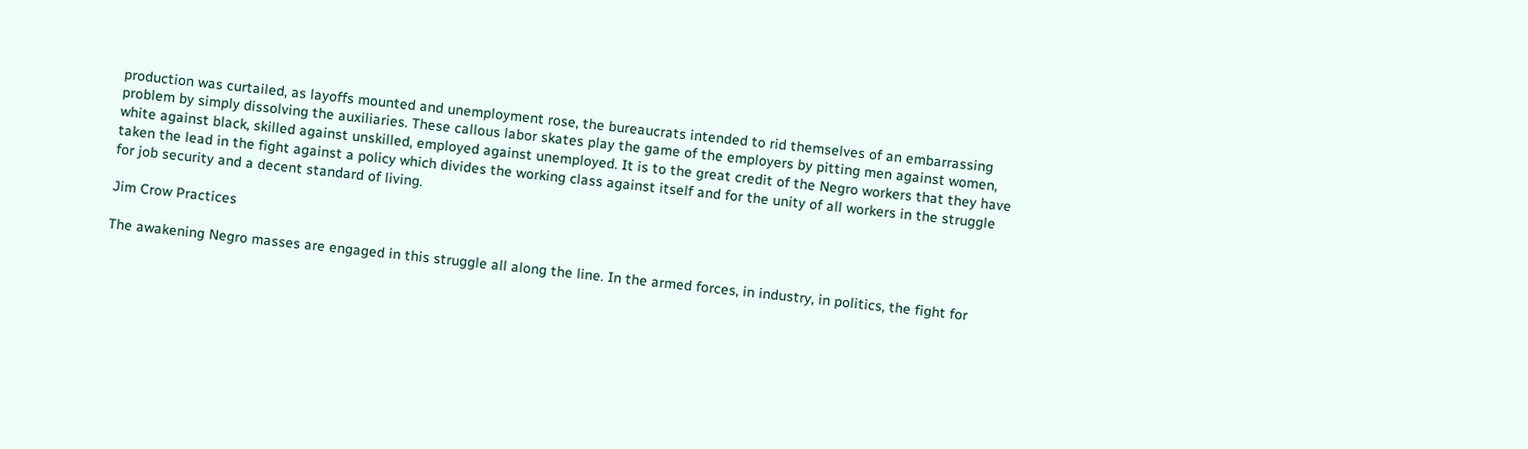production was curtailed, as layoffs mounted and unemployment rose, the bureaucrats intended to rid themselves of an embarrassing problem by simply dissolving the auxiliaries. These callous labor skates play the game of the employers by pitting men against women, white against black, skilled against unskilled, employed against unemployed. It is to the great credit of the Negro workers that they have taken the lead in the fight against a policy which divides the working class against itself and for the unity of all workers in the struggle for job security and a decent standard of living.

Jim Crow Practices

The awakening Negro masses are engaged in this struggle all along the line. In the armed forces, in industry, in politics, the fight for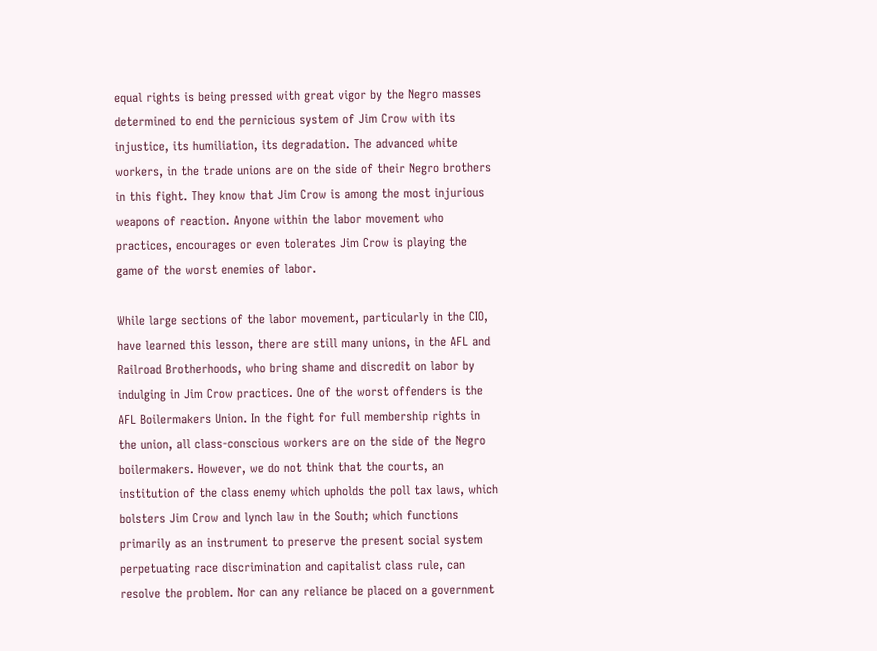equal rights is being pressed with great vigor by the Negro masses determined to end the pernicious system of Jim Crow with its injustice, its humiliation, its degradation. The advanced white workers, in the trade unions are on the side of their Negro brothers in this fight. They know that Jim Crow is among the most injurious weapons of reaction. Anyone within the labor movement who practices, encourages or even tolerates Jim Crow is playing the game of the worst enemies of labor.

While large sections of the labor movement, particularly in the CIO, have learned this lesson, there are still many unions, in the AFL and Railroad Brotherhoods, who bring shame and discredit on labor by indulging in Jim Crow practices. One of the worst offenders is the AFL Boilermakers Union. In the fight for full membership rights in the union, all class-conscious workers are on the side of the Negro boilermakers. However, we do not think that the courts, an institution of the class enemy which upholds the poll tax laws, which bolsters Jim Crow and lynch law in the South; which functions primarily as an instrument to preserve the present social system perpetuating race discrimination and capitalist class rule, can resolve the problem. Nor can any reliance be placed on a government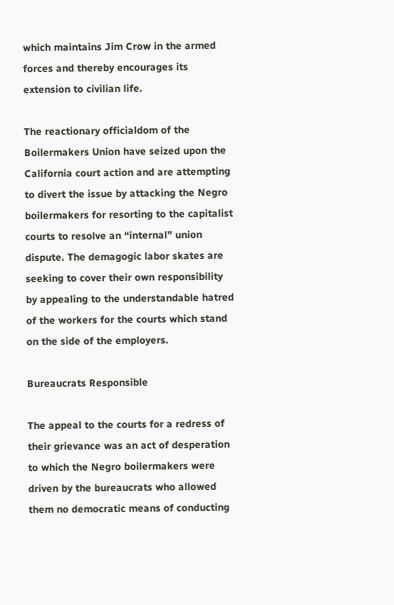which maintains Jim Crow in the armed forces and thereby encourages its extension to civilian life.

The reactionary officialdom of the Boilermakers Union have seized upon the California court action and are attempting to divert the issue by attacking the Negro boilermakers for resorting to the capitalist courts to resolve an “internal” union dispute. The demagogic labor skates are seeking to cover their own responsibility by appealing to the understandable hatred of the workers for the courts which stand on the side of the employers.

Bureaucrats Responsible

The appeal to the courts for a redress of their grievance was an act of desperation to which the Negro boilermakers were driven by the bureaucrats who allowed them no democratic means of conducting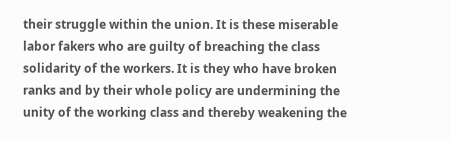their struggle within the union. It is these miserable labor fakers who are guilty of breaching the class solidarity of the workers. It is they who have broken ranks and by their whole policy are undermining the unity of the working class and thereby weakening the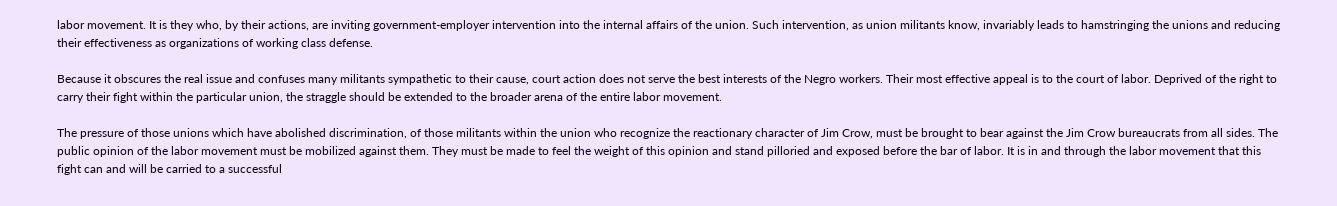labor movement. It is they who, by their actions, are inviting government-employer intervention into the internal affairs of the union. Such intervention, as union militants know, invariably leads to hamstringing the unions and reducing their effectiveness as organizations of working class defense.

Because it obscures the real issue and confuses many militants sympathetic to their cause, court action does not serve the best interests of the Negro workers. Their most effective appeal is to the court of labor. Deprived of the right to carry their fight within the particular union, the straggle should be extended to the broader arena of the entire labor movement.

The pressure of those unions which have abolished discrimination, of those militants within the union who recognize the reactionary character of Jim Crow, must be brought to bear against the Jim Crow bureaucrats from all sides. The public opinion of the labor movement must be mobilized against them. They must be made to feel the weight of this opinion and stand pilloried and exposed before the bar of labor. It is in and through the labor movement that this fight can and will be carried to a successful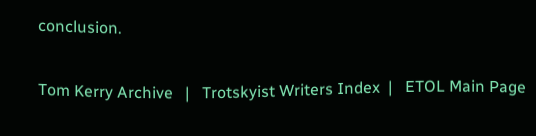conclusion.

Tom Kerry Archive   |   Trotskyist Writers Index  |   ETOL Main Page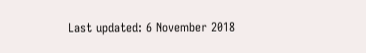Last updated: 6 November 2018